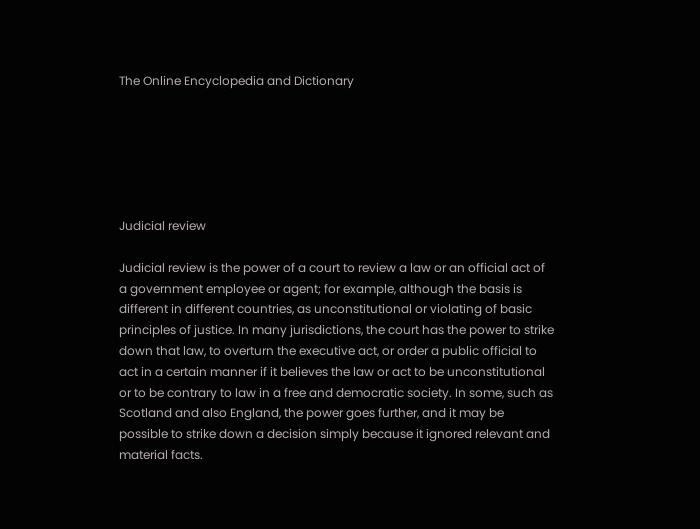The Online Encyclopedia and Dictionary






Judicial review

Judicial review is the power of a court to review a law or an official act of a government employee or agent; for example, although the basis is different in different countries, as unconstitutional or violating of basic principles of justice. In many jurisdictions, the court has the power to strike down that law, to overturn the executive act, or order a public official to act in a certain manner if it believes the law or act to be unconstitutional or to be contrary to law in a free and democratic society. In some, such as Scotland and also England, the power goes further, and it may be possible to strike down a decision simply because it ignored relevant and material facts.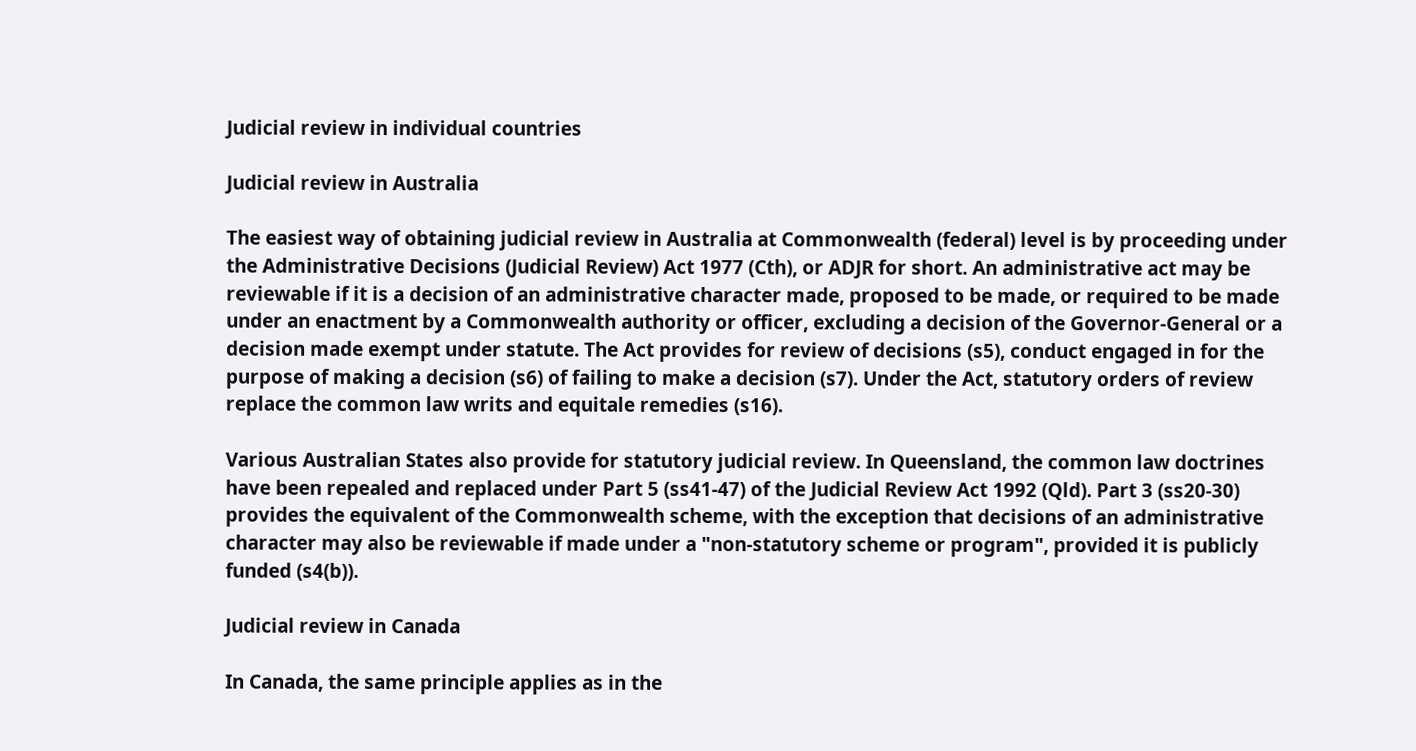Judicial review in individual countries

Judicial review in Australia

The easiest way of obtaining judicial review in Australia at Commonwealth (federal) level is by proceeding under the Administrative Decisions (Judicial Review) Act 1977 (Cth), or ADJR for short. An administrative act may be reviewable if it is a decision of an administrative character made, proposed to be made, or required to be made under an enactment by a Commonwealth authority or officer, excluding a decision of the Governor-General or a decision made exempt under statute. The Act provides for review of decisions (s5), conduct engaged in for the purpose of making a decision (s6) of failing to make a decision (s7). Under the Act, statutory orders of review replace the common law writs and equitale remedies (s16).

Various Australian States also provide for statutory judicial review. In Queensland, the common law doctrines have been repealed and replaced under Part 5 (ss41-47) of the Judicial Review Act 1992 (Qld). Part 3 (ss20-30) provides the equivalent of the Commonwealth scheme, with the exception that decisions of an administrative character may also be reviewable if made under a "non-statutory scheme or program", provided it is publicly funded (s4(b)).

Judicial review in Canada

In Canada, the same principle applies as in the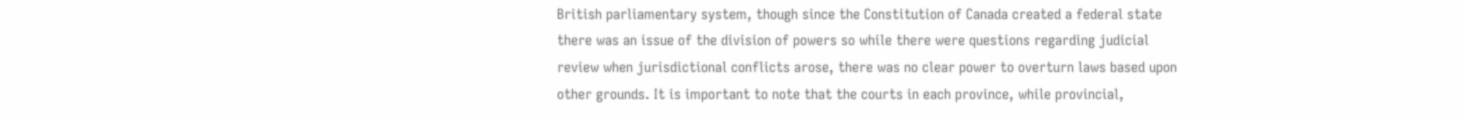British parliamentary system, though since the Constitution of Canada created a federal state there was an issue of the division of powers so while there were questions regarding judicial review when jurisdictional conflicts arose, there was no clear power to overturn laws based upon other grounds. It is important to note that the courts in each province, while provincial,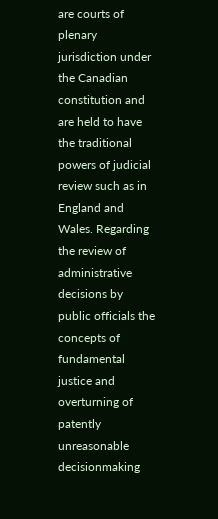are courts of plenary jurisdiction under the Canadian constitution and are held to have the traditional powers of judicial review such as in England and Wales. Regarding the review of administrative decisions by public officials the concepts of fundamental justice and overturning of patently unreasonable decisionmaking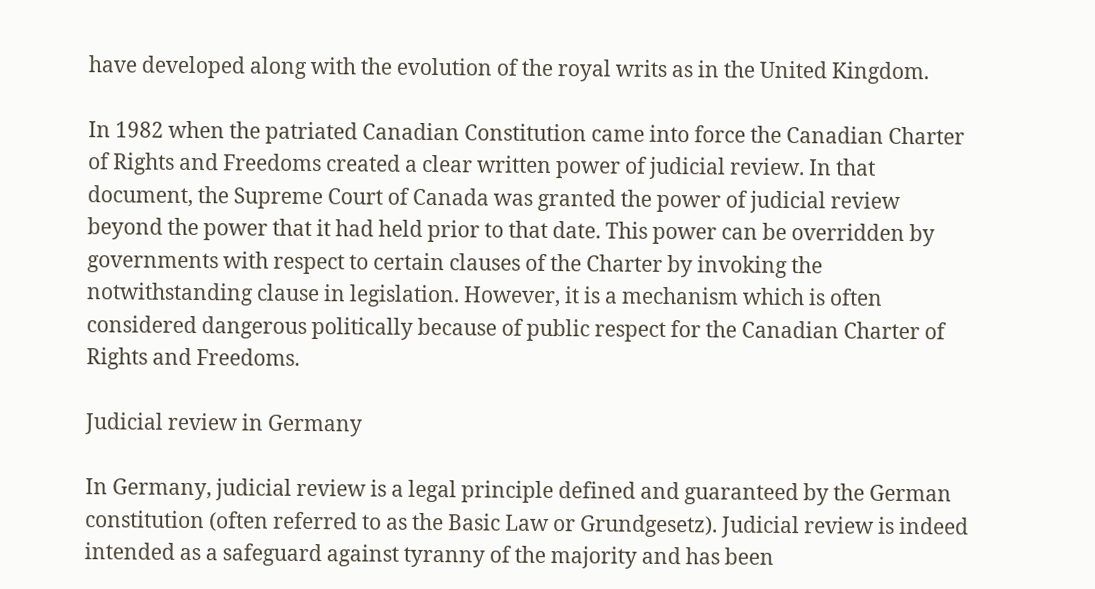have developed along with the evolution of the royal writs as in the United Kingdom.

In 1982 when the patriated Canadian Constitution came into force the Canadian Charter of Rights and Freedoms created a clear written power of judicial review. In that document, the Supreme Court of Canada was granted the power of judicial review beyond the power that it had held prior to that date. This power can be overridden by governments with respect to certain clauses of the Charter by invoking the notwithstanding clause in legislation. However, it is a mechanism which is often considered dangerous politically because of public respect for the Canadian Charter of Rights and Freedoms.

Judicial review in Germany

In Germany, judicial review is a legal principle defined and guaranteed by the German constitution (often referred to as the Basic Law or Grundgesetz). Judicial review is indeed intended as a safeguard against tyranny of the majority and has been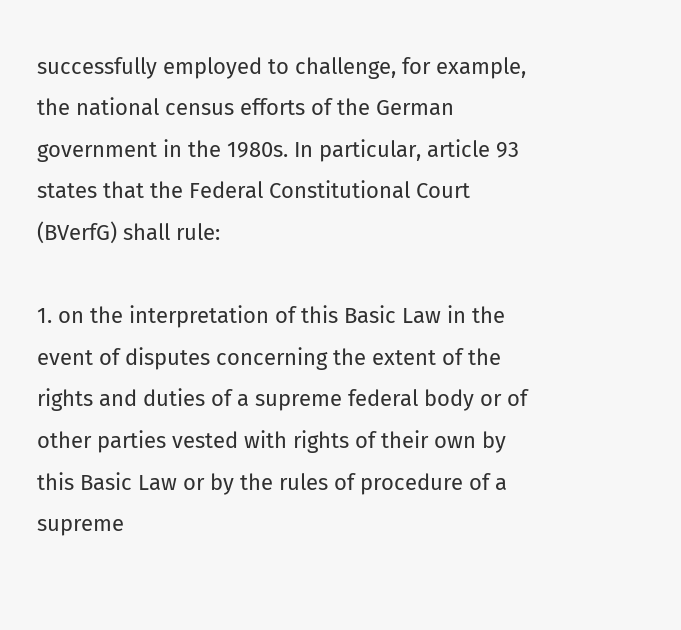successfully employed to challenge, for example, the national census efforts of the German government in the 1980s. In particular, article 93 states that the Federal Constitutional Court (BVerfG) shall rule:

1. on the interpretation of this Basic Law in the event of disputes concerning the extent of the rights and duties of a supreme federal body or of other parties vested with rights of their own by this Basic Law or by the rules of procedure of a supreme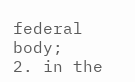federal body;
2. in the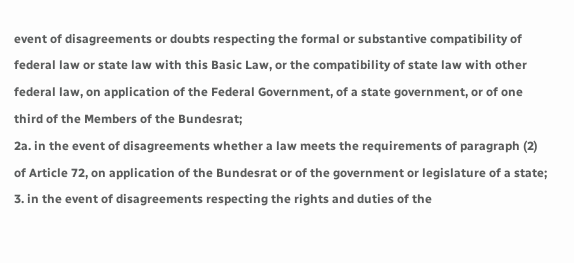event of disagreements or doubts respecting the formal or substantive compatibility of federal law or state law with this Basic Law, or the compatibility of state law with other federal law, on application of the Federal Government, of a state government, or of one third of the Members of the Bundesrat;
2a. in the event of disagreements whether a law meets the requirements of paragraph (2) of Article 72, on application of the Bundesrat or of the government or legislature of a state;
3. in the event of disagreements respecting the rights and duties of the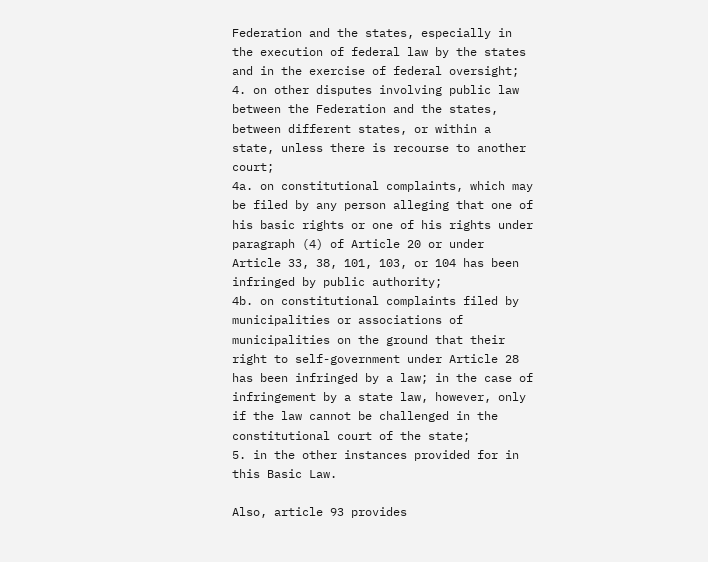Federation and the states, especially in the execution of federal law by the states and in the exercise of federal oversight;
4. on other disputes involving public law between the Federation and the states, between different states, or within a state, unless there is recourse to another court;
4a. on constitutional complaints, which may be filed by any person alleging that one of his basic rights or one of his rights under paragraph (4) of Article 20 or under Article 33, 38, 101, 103, or 104 has been infringed by public authority;
4b. on constitutional complaints filed by municipalities or associations of municipalities on the ground that their right to self-government under Article 28 has been infringed by a law; in the case of infringement by a state law, however, only if the law cannot be challenged in the constitutional court of the state;
5. in the other instances provided for in this Basic Law.

Also, article 93 provides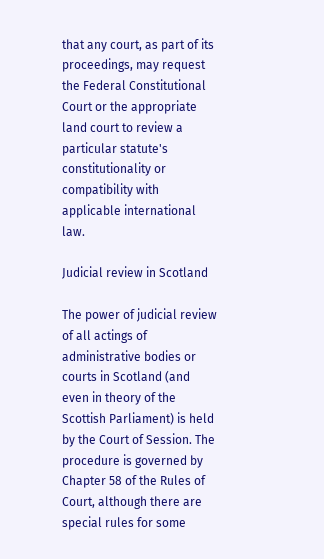that any court, as part of its proceedings, may request the Federal Constitutional Court or the appropriate land court to review a particular statute's constitutionality or compatibility with applicable international law.

Judicial review in Scotland

The power of judicial review of all actings of administrative bodies or courts in Scotland (and even in theory of the Scottish Parliament) is held by the Court of Session. The procedure is governed by Chapter 58 of the Rules of Court, although there are special rules for some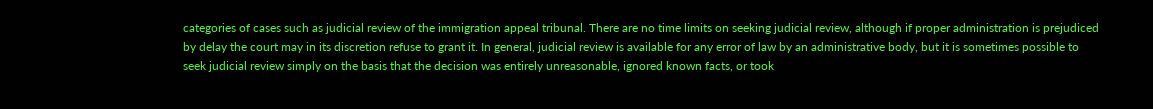categories of cases such as judicial review of the immigration appeal tribunal. There are no time limits on seeking judicial review, although if proper administration is prejudiced by delay the court may in its discretion refuse to grant it. In general, judicial review is available for any error of law by an administrative body, but it is sometimes possible to seek judicial review simply on the basis that the decision was entirely unreasonable, ignored known facts, or took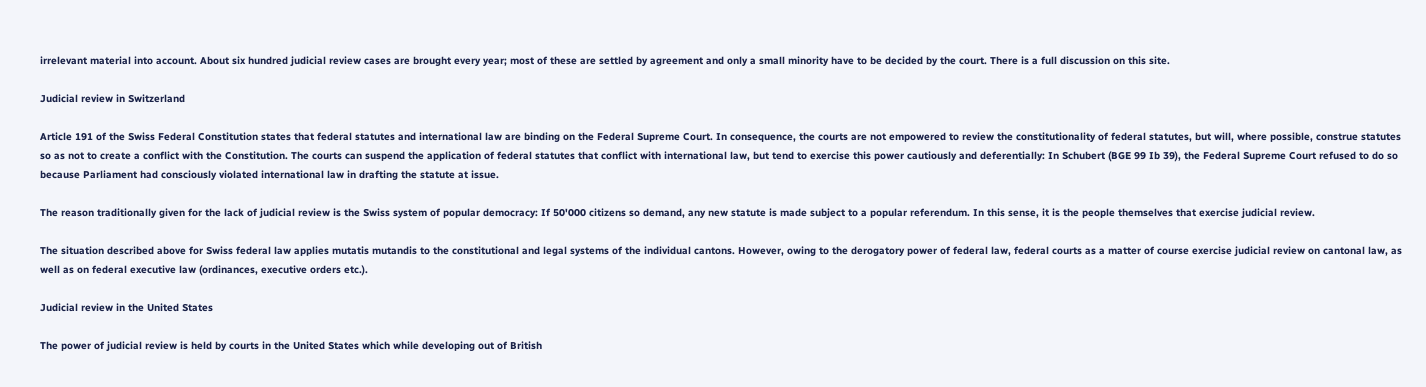irrelevant material into account. About six hundred judicial review cases are brought every year; most of these are settled by agreement and only a small minority have to be decided by the court. There is a full discussion on this site.

Judicial review in Switzerland

Article 191 of the Swiss Federal Constitution states that federal statutes and international law are binding on the Federal Supreme Court. In consequence, the courts are not empowered to review the constitutionality of federal statutes, but will, where possible, construe statutes so as not to create a conflict with the Constitution. The courts can suspend the application of federal statutes that conflict with international law, but tend to exercise this power cautiously and deferentially: In Schubert (BGE 99 Ib 39), the Federal Supreme Court refused to do so because Parliament had consciously violated international law in drafting the statute at issue.

The reason traditionally given for the lack of judicial review is the Swiss system of popular democracy: If 50'000 citizens so demand, any new statute is made subject to a popular referendum. In this sense, it is the people themselves that exercise judicial review.

The situation described above for Swiss federal law applies mutatis mutandis to the constitutional and legal systems of the individual cantons. However, owing to the derogatory power of federal law, federal courts as a matter of course exercise judicial review on cantonal law, as well as on federal executive law (ordinances, executive orders etc.).

Judicial review in the United States

The power of judicial review is held by courts in the United States which while developing out of British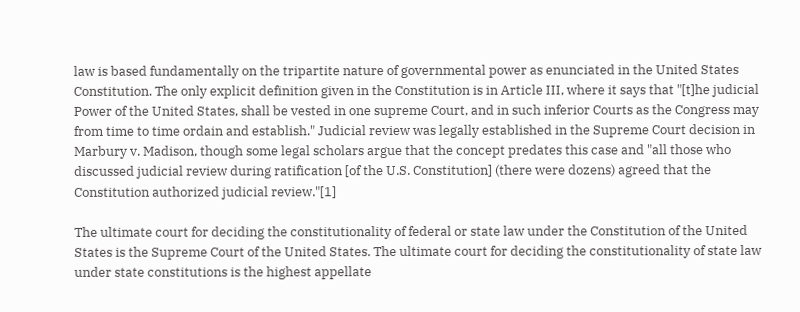law is based fundamentally on the tripartite nature of governmental power as enunciated in the United States Constitution. The only explicit definition given in the Constitution is in Article III, where it says that "[t]he judicial Power of the United States, shall be vested in one supreme Court, and in such inferior Courts as the Congress may from time to time ordain and establish." Judicial review was legally established in the Supreme Court decision in Marbury v. Madison, though some legal scholars argue that the concept predates this case and "all those who discussed judicial review during ratification [of the U.S. Constitution] (there were dozens) agreed that the Constitution authorized judicial review."[1]

The ultimate court for deciding the constitutionality of federal or state law under the Constitution of the United States is the Supreme Court of the United States. The ultimate court for deciding the constitutionality of state law under state constitutions is the highest appellate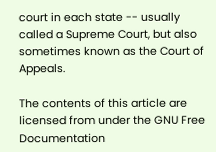court in each state -- usually called a Supreme Court, but also sometimes known as the Court of Appeals.

The contents of this article are licensed from under the GNU Free Documentation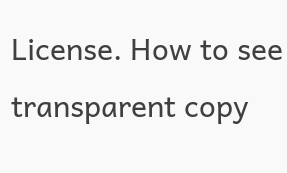License. How to see transparent copy